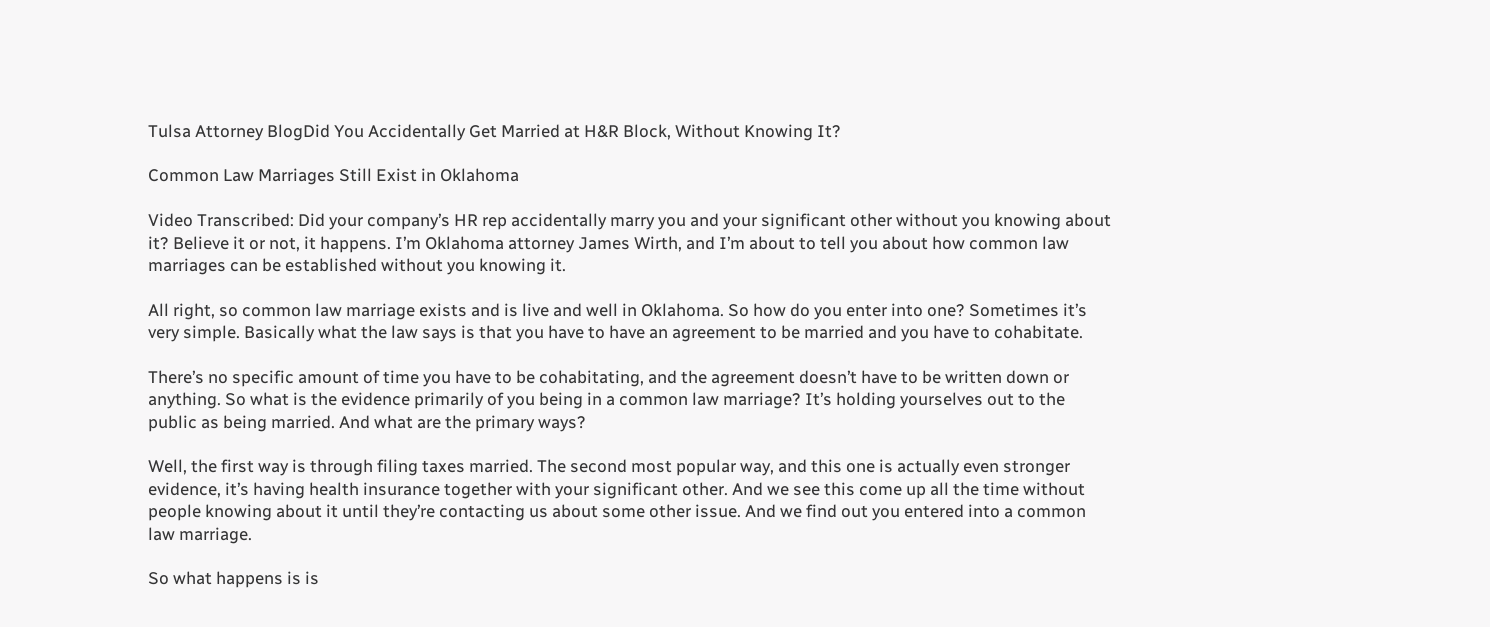Tulsa Attorney BlogDid You Accidentally Get Married at H&R Block, Without Knowing It?

Common Law Marriages Still Exist in Oklahoma

Video Transcribed: Did your company’s HR rep accidentally marry you and your significant other without you knowing about it? Believe it or not, it happens. I’m Oklahoma attorney James Wirth, and I’m about to tell you about how common law marriages can be established without you knowing it.

All right, so common law marriage exists and is live and well in Oklahoma. So how do you enter into one? Sometimes it’s very simple. Basically what the law says is that you have to have an agreement to be married and you have to cohabitate.

There’s no specific amount of time you have to be cohabitating, and the agreement doesn’t have to be written down or anything. So what is the evidence primarily of you being in a common law marriage? It’s holding yourselves out to the public as being married. And what are the primary ways?

Well, the first way is through filing taxes married. The second most popular way, and this one is actually even stronger evidence, it’s having health insurance together with your significant other. And we see this come up all the time without people knowing about it until they’re contacting us about some other issue. And we find out you entered into a common law marriage.

So what happens is is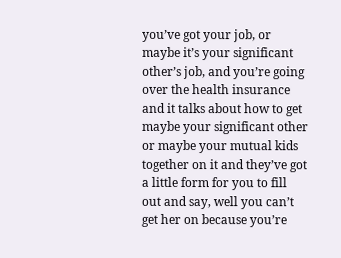you’ve got your job, or maybe it’s your significant other’s job, and you’re going over the health insurance and it talks about how to get maybe your significant other or maybe your mutual kids together on it and they’ve got a little form for you to fill out and say, well you can’t get her on because you’re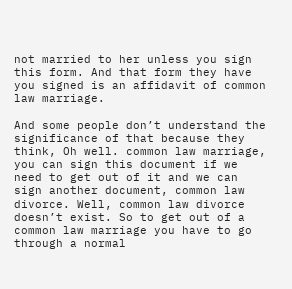not married to her unless you sign this form. And that form they have you signed is an affidavit of common law marriage.

And some people don’t understand the significance of that because they think, Oh well. common law marriage, you can sign this document if we need to get out of it and we can sign another document, common law divorce. Well, common law divorce doesn’t exist. So to get out of a common law marriage you have to go through a normal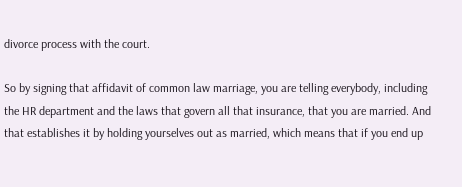divorce process with the court.

So by signing that affidavit of common law marriage, you are telling everybody, including the HR department and the laws that govern all that insurance, that you are married. And that establishes it by holding yourselves out as married, which means that if you end up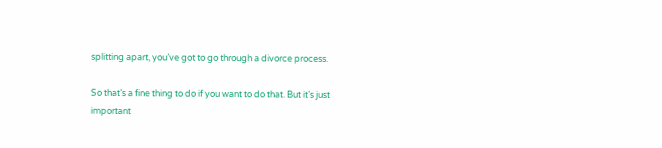splitting apart, you’ve got to go through a divorce process.

So that’s a fine thing to do if you want to do that. But it’s just important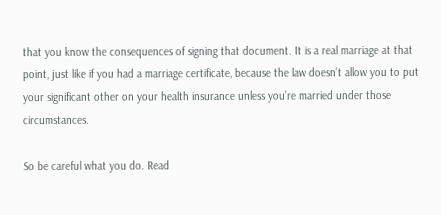that you know the consequences of signing that document. It is a real marriage at that point, just like if you had a marriage certificate, because the law doesn’t allow you to put your significant other on your health insurance unless you’re married under those circumstances.

So be careful what you do. Read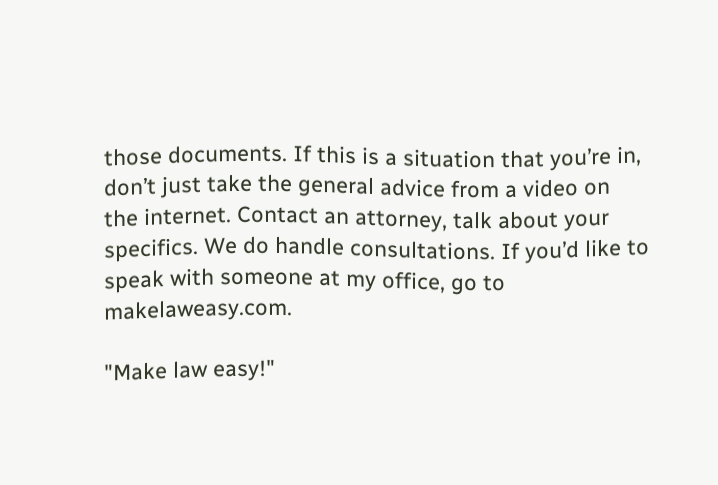those documents. If this is a situation that you’re in, don’t just take the general advice from a video on the internet. Contact an attorney, talk about your specifics. We do handle consultations. If you’d like to speak with someone at my office, go to makelaweasy.com.

"Make law easy!"